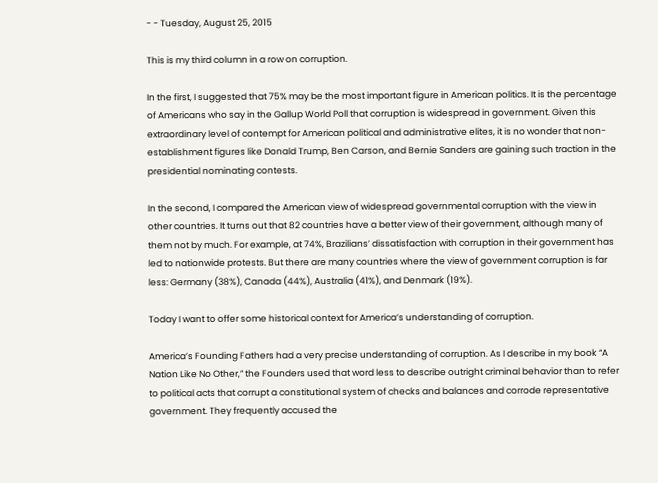- - Tuesday, August 25, 2015

This is my third column in a row on corruption.

In the first, I suggested that 75% may be the most important figure in American politics. It is the percentage of Americans who say in the Gallup World Poll that corruption is widespread in government. Given this extraordinary level of contempt for American political and administrative elites, it is no wonder that non-establishment figures like Donald Trump, Ben Carson, and Bernie Sanders are gaining such traction in the presidential nominating contests.

In the second, I compared the American view of widespread governmental corruption with the view in other countries. It turns out that 82 countries have a better view of their government, although many of them not by much. For example, at 74%, Brazilians’ dissatisfaction with corruption in their government has led to nationwide protests. But there are many countries where the view of government corruption is far less: Germany (38%), Canada (44%), Australia (41%), and Denmark (19%).

Today I want to offer some historical context for America’s understanding of corruption.

America’s Founding Fathers had a very precise understanding of corruption. As I describe in my book “A Nation Like No Other,” the Founders used that word less to describe outright criminal behavior than to refer to political acts that corrupt a constitutional system of checks and balances and corrode representative government. They frequently accused the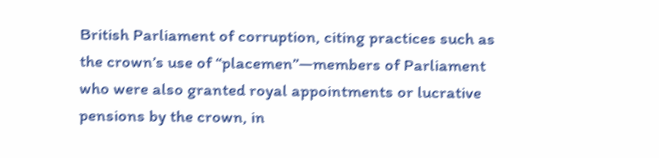British Parliament of corruption, citing practices such as the crown’s use of “placemen”—members of Parliament who were also granted royal appointments or lucrative pensions by the crown, in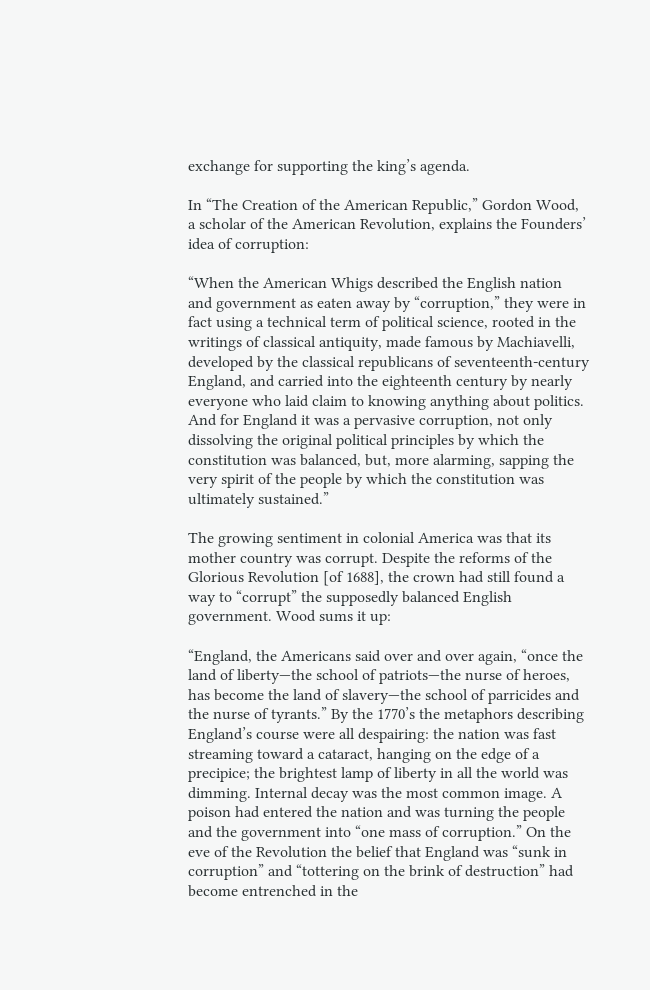exchange for supporting the king’s agenda.

In “The Creation of the American Republic,” Gordon Wood, a scholar of the American Revolution, explains the Founders’ idea of corruption:

“When the American Whigs described the English nation and government as eaten away by “corruption,” they were in fact using a technical term of political science, rooted in the writings of classical antiquity, made famous by Machiavelli, developed by the classical republicans of seventeenth-century England, and carried into the eighteenth century by nearly everyone who laid claim to knowing anything about politics. And for England it was a pervasive corruption, not only dissolving the original political principles by which the constitution was balanced, but, more alarming, sapping the very spirit of the people by which the constitution was ultimately sustained.”

The growing sentiment in colonial America was that its mother country was corrupt. Despite the reforms of the Glorious Revolution [of 1688], the crown had still found a way to “corrupt” the supposedly balanced English government. Wood sums it up:

“England, the Americans said over and over again, “once the land of liberty—the school of patriots—the nurse of heroes, has become the land of slavery—the school of parricides and the nurse of tyrants.” By the 1770’s the metaphors describing England’s course were all despairing: the nation was fast streaming toward a cataract, hanging on the edge of a precipice; the brightest lamp of liberty in all the world was dimming. Internal decay was the most common image. A poison had entered the nation and was turning the people and the government into “one mass of corruption.” On the eve of the Revolution the belief that England was “sunk in corruption” and “tottering on the brink of destruction” had become entrenched in the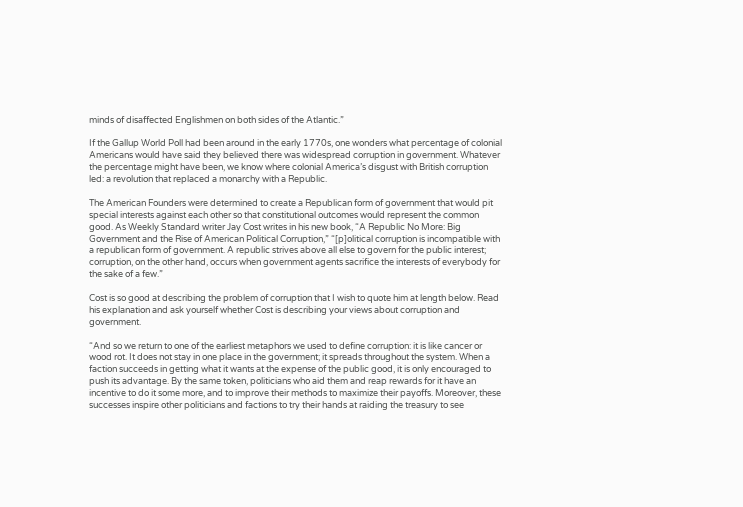minds of disaffected Englishmen on both sides of the Atlantic.”

If the Gallup World Poll had been around in the early 1770s, one wonders what percentage of colonial Americans would have said they believed there was widespread corruption in government. Whatever the percentage might have been, we know where colonial America’s disgust with British corruption led: a revolution that replaced a monarchy with a Republic.

The American Founders were determined to create a Republican form of government that would pit special interests against each other so that constitutional outcomes would represent the common good. As Weekly Standard writer Jay Cost writes in his new book, “A Republic No More: Big Government and the Rise of American Political Corruption,” “[p]olitical corruption is incompatible with a republican form of government. A republic strives above all else to govern for the public interest; corruption, on the other hand, occurs when government agents sacrifice the interests of everybody for the sake of a few.”

Cost is so good at describing the problem of corruption that I wish to quote him at length below. Read his explanation and ask yourself whether Cost is describing your views about corruption and government.

“And so we return to one of the earliest metaphors we used to define corruption: it is like cancer or wood rot. It does not stay in one place in the government; it spreads throughout the system. When a faction succeeds in getting what it wants at the expense of the public good, it is only encouraged to push its advantage. By the same token, politicians who aid them and reap rewards for it have an incentive to do it some more, and to improve their methods to maximize their payoffs. Moreover, these successes inspire other politicians and factions to try their hands at raiding the treasury to see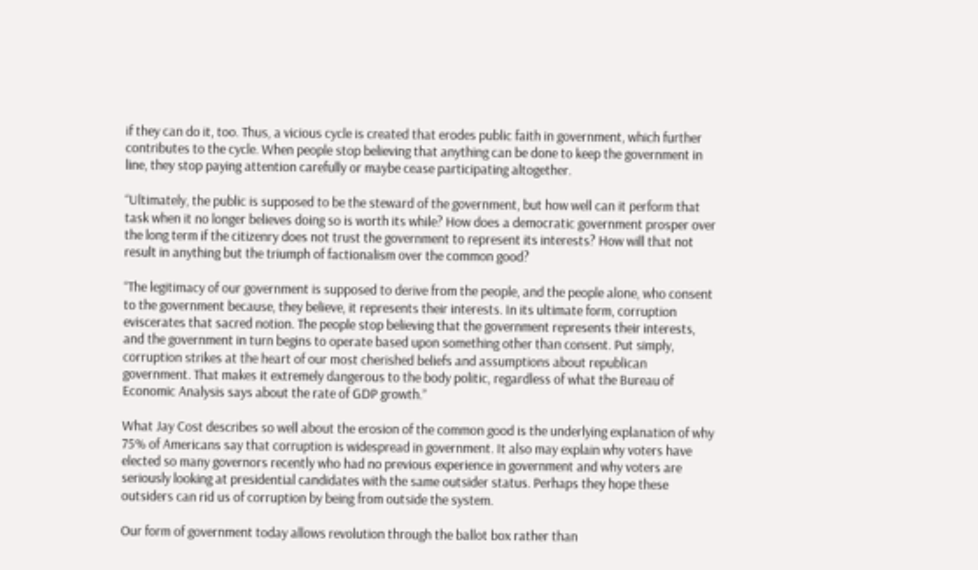if they can do it, too. Thus, a vicious cycle is created that erodes public faith in government, which further contributes to the cycle. When people stop believing that anything can be done to keep the government in line, they stop paying attention carefully or maybe cease participating altogether.

“Ultimately, the public is supposed to be the steward of the government, but how well can it perform that task when it no longer believes doing so is worth its while? How does a democratic government prosper over the long term if the citizenry does not trust the government to represent its interests? How will that not result in anything but the triumph of factionalism over the common good?

“The legitimacy of our government is supposed to derive from the people, and the people alone, who consent to the government because, they believe, it represents their interests. In its ultimate form, corruption eviscerates that sacred notion. The people stop believing that the government represents their interests, and the government in turn begins to operate based upon something other than consent. Put simply, corruption strikes at the heart of our most cherished beliefs and assumptions about republican government. That makes it extremely dangerous to the body politic, regardless of what the Bureau of Economic Analysis says about the rate of GDP growth.”

What Jay Cost describes so well about the erosion of the common good is the underlying explanation of why 75% of Americans say that corruption is widespread in government. It also may explain why voters have elected so many governors recently who had no previous experience in government and why voters are seriously looking at presidential candidates with the same outsider status. Perhaps they hope these outsiders can rid us of corruption by being from outside the system.

Our form of government today allows revolution through the ballot box rather than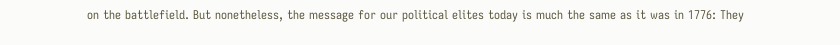on the battlefield. But nonetheless, the message for our political elites today is much the same as it was in 1776: They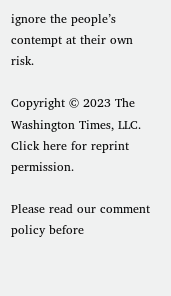ignore the people’s contempt at their own risk.

Copyright © 2023 The Washington Times, LLC. Click here for reprint permission.

Please read our comment policy before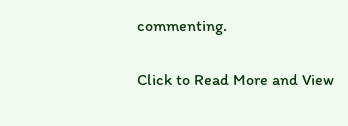commenting.

Click to Read More and View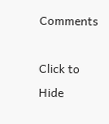Comments

Click to Hide